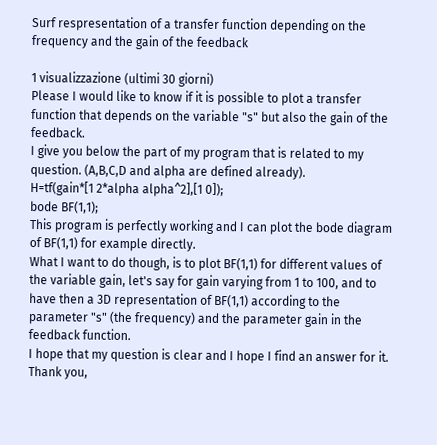Surf respresentation of a transfer function depending on the frequency and the gain of the feedback

1 visualizzazione (ultimi 30 giorni)
Please I would like to know if it is possible to plot a transfer function that depends on the variable "s" but also the gain of the feedback.
I give you below the part of my program that is related to my question. (A,B,C,D and alpha are defined already).
H=tf(gain*[1 2*alpha alpha^2],[1 0]);
bode BF(1,1);
This program is perfectly working and I can plot the bode diagram of BF(1,1) for example directly.
What I want to do though, is to plot BF(1,1) for different values of the variable gain, let's say for gain varying from 1 to 100, and to have then a 3D representation of BF(1,1) according to the parameter "s" (the frequency) and the parameter gain in the feedback function.
I hope that my question is clear and I hope I find an answer for it.
Thank you,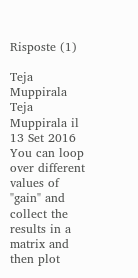Risposte (1)

Teja Muppirala
Teja Muppirala il 13 Set 2016
You can loop over different values of "gain" and collect the results in a matrix and then plot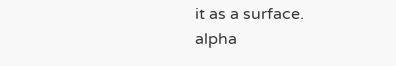it as a surface.
alpha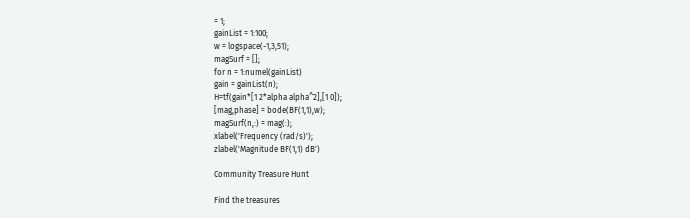= 1;
gainList = 1:100;
w = logspace(-1,3,51);
magSurf = [];
for n = 1:numel(gainList)
gain = gainList(n);
H=tf(gain*[1 2*alpha alpha^2],[1 0]);
[mag,phase] = bode(BF(1,1),w);
magSurf(n,:) = mag(:);
xlabel('Frequency (rad/s)');
zlabel('Magnitude BF(1,1) dB')

Community Treasure Hunt

Find the treasures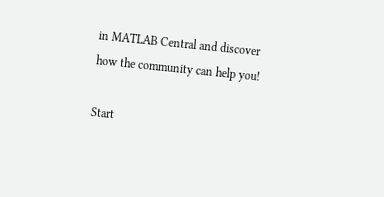in MATLAB Central and discover how the community can help you!

Start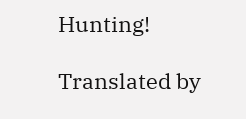Hunting!

Translated by